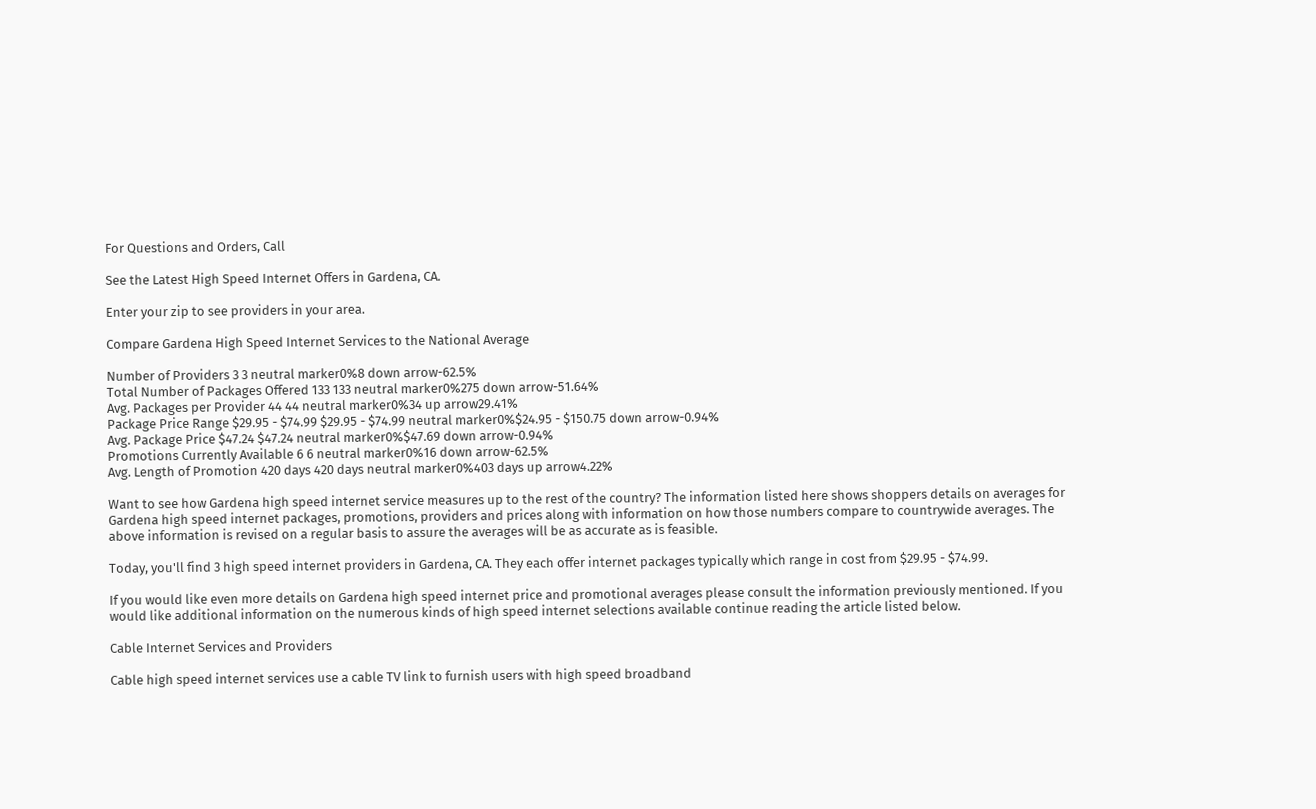For Questions and Orders, Call

See the Latest High Speed Internet Offers in Gardena, CA.

Enter your zip to see providers in your area.

Compare Gardena High Speed Internet Services to the National Average

Number of Providers 3 3 neutral marker0%8 down arrow-62.5%
Total Number of Packages Offered 133 133 neutral marker0%275 down arrow-51.64%
Avg. Packages per Provider 44 44 neutral marker0%34 up arrow29.41%
Package Price Range $29.95 - $74.99 $29.95 - $74.99 neutral marker0%$24.95 - $150.75 down arrow-0.94%
Avg. Package Price $47.24 $47.24 neutral marker0%$47.69 down arrow-0.94%
Promotions Currently Available 6 6 neutral marker0%16 down arrow-62.5%
Avg. Length of Promotion 420 days 420 days neutral marker0%403 days up arrow4.22%

Want to see how Gardena high speed internet service measures up to the rest of the country? The information listed here shows shoppers details on averages for Gardena high speed internet packages, promotions, providers and prices along with information on how those numbers compare to countrywide averages. The above information is revised on a regular basis to assure the averages will be as accurate as is feasible.

Today, you'll find 3 high speed internet providers in Gardena, CA. They each offer internet packages typically which range in cost from $29.95 - $74.99.

If you would like even more details on Gardena high speed internet price and promotional averages please consult the information previously mentioned. If you would like additional information on the numerous kinds of high speed internet selections available continue reading the article listed below.

Cable Internet Services and Providers

Cable high speed internet services use a cable TV link to furnish users with high speed broadband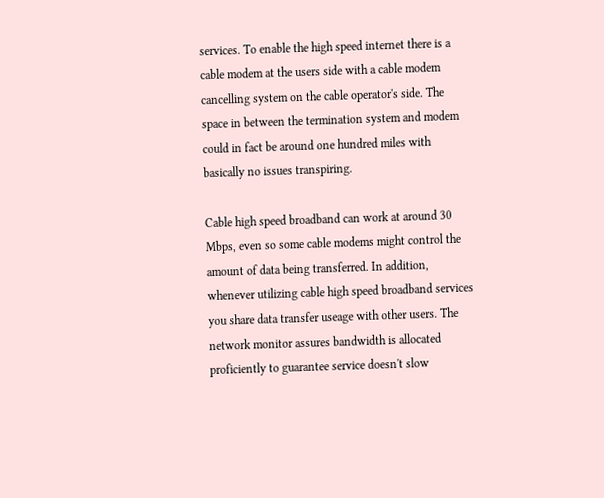services. To enable the high speed internet there is a cable modem at the users side with a cable modem cancelling system on the cable operator's side. The space in between the termination system and modem could in fact be around one hundred miles with basically no issues transpiring.

Cable high speed broadband can work at around 30 Mbps, even so some cable modems might control the amount of data being transferred. In addition, whenever utilizing cable high speed broadband services you share data transfer useage with other users. The network monitor assures bandwidth is allocated proficiently to guarantee service doesn't slow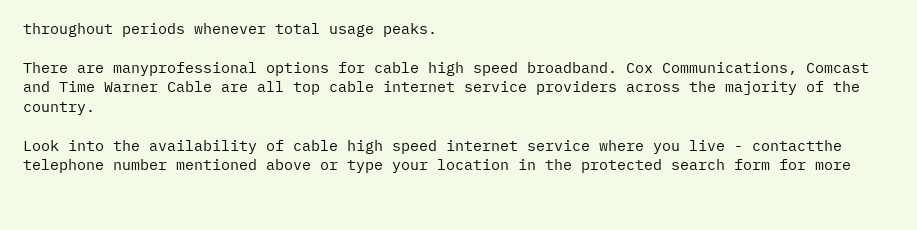throughout periods whenever total usage peaks.

There are manyprofessional options for cable high speed broadband. Cox Communications, Comcast and Time Warner Cable are all top cable internet service providers across the majority of the country.

Look into the availability of cable high speed internet service where you live - contactthe telephone number mentioned above or type your location in the protected search form for more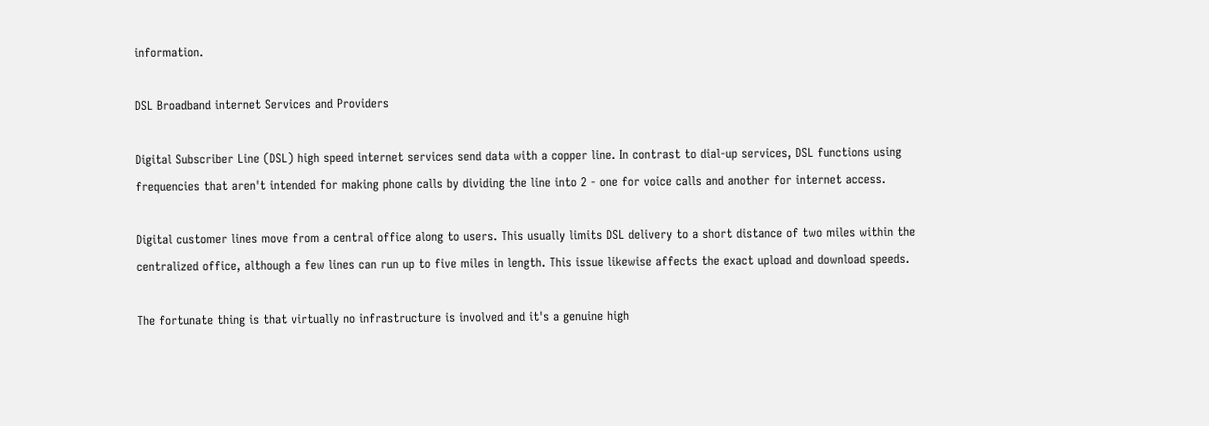information.

DSL Broadband internet Services and Providers

Digital Subscriber Line (DSL) high speed internet services send data with a copper line. In contrast to dial-up services, DSL functions using frequencies that aren't intended for making phone calls by dividing the line into 2 - one for voice calls and another for internet access.

Digital customer lines move from a central office along to users. This usually limits DSL delivery to a short distance of two miles within the centralized office, although a few lines can run up to five miles in length. This issue likewise affects the exact upload and download speeds.

The fortunate thing is that virtually no infrastructure is involved and it's a genuine high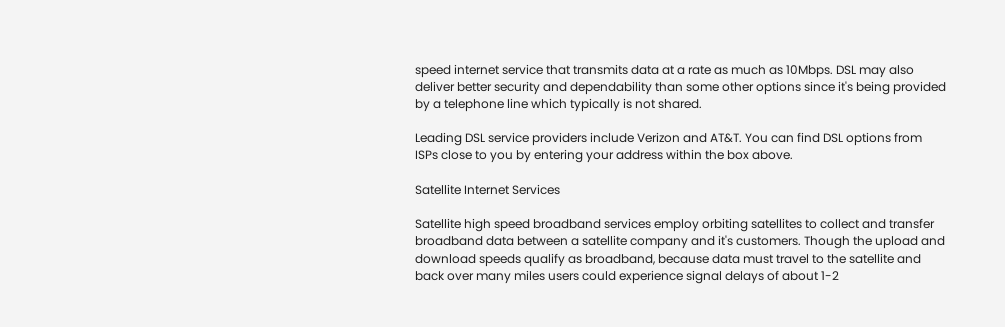speed internet service that transmits data at a rate as much as 10Mbps. DSL may also deliver better security and dependability than some other options since it's being provided by a telephone line which typically is not shared.

Leading DSL service providers include Verizon and AT&T. You can find DSL options from ISPs close to you by entering your address within the box above.

Satellite Internet Services

Satellite high speed broadband services employ orbiting satellites to collect and transfer broadband data between a satellite company and it's customers. Though the upload and download speeds qualify as broadband, because data must travel to the satellite and back over many miles users could experience signal delays of about 1-2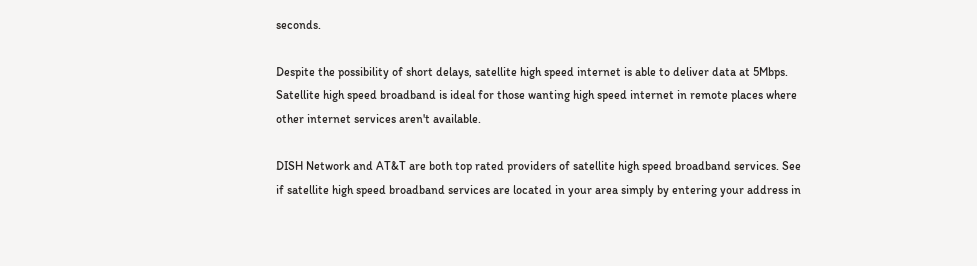seconds.

Despite the possibility of short delays, satellite high speed internet is able to deliver data at 5Mbps. Satellite high speed broadband is ideal for those wanting high speed internet in remote places where other internet services aren't available.

DISH Network and AT&T are both top rated providers of satellite high speed broadband services. See if satellite high speed broadband services are located in your area simply by entering your address in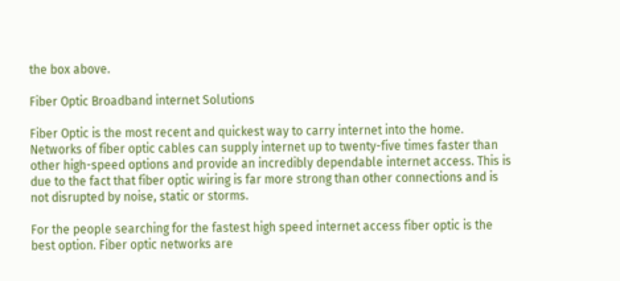the box above.

Fiber Optic Broadband internet Solutions

Fiber Optic is the most recent and quickest way to carry internet into the home. Networks of fiber optic cables can supply internet up to twenty-five times faster than other high-speed options and provide an incredibly dependable internet access. This is due to the fact that fiber optic wiring is far more strong than other connections and is not disrupted by noise, static or storms.

For the people searching for the fastest high speed internet access fiber optic is the best option. Fiber optic networks are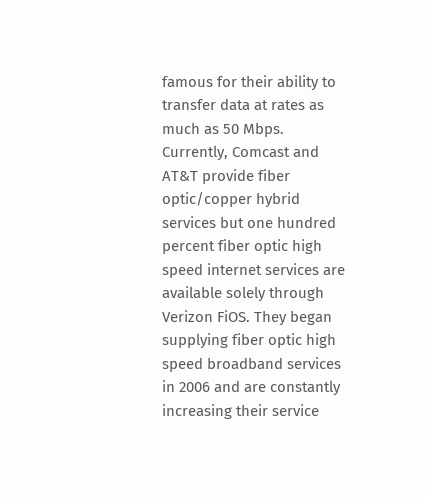famous for their ability to transfer data at rates as much as 50 Mbps. Currently, Comcast and AT&T provide fiber optic/copper hybrid services but one hundred percent fiber optic high speed internet services are available solely through Verizon FiOS. They began supplying fiber optic high speed broadband services in 2006 and are constantly increasing their service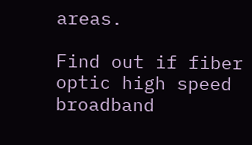areas.

Find out if fiber optic high speed broadband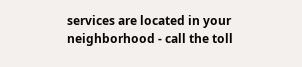services are located in your neighborhood - call the toll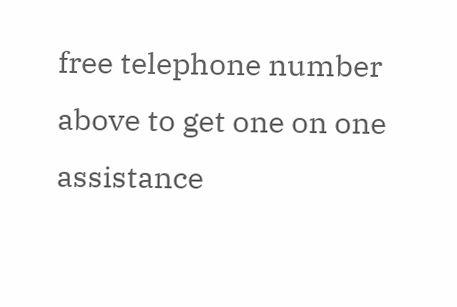free telephone number above to get one on one assistance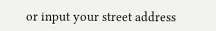or input your street address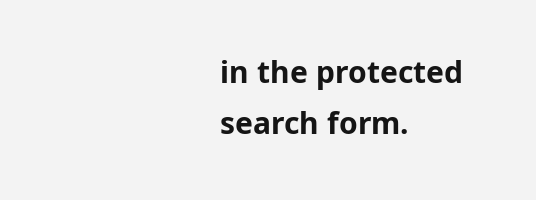in the protected search form.